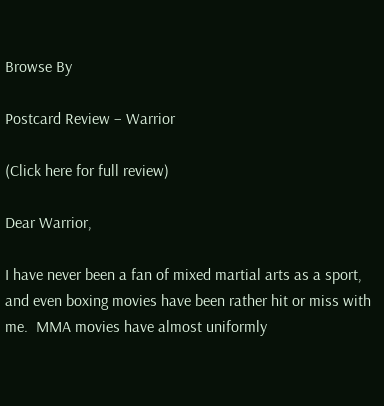Browse By

Postcard Review – Warrior

(Click here for full review)

Dear Warrior,

I have never been a fan of mixed martial arts as a sport, and even boxing movies have been rather hit or miss with me.  MMA movies have almost uniformly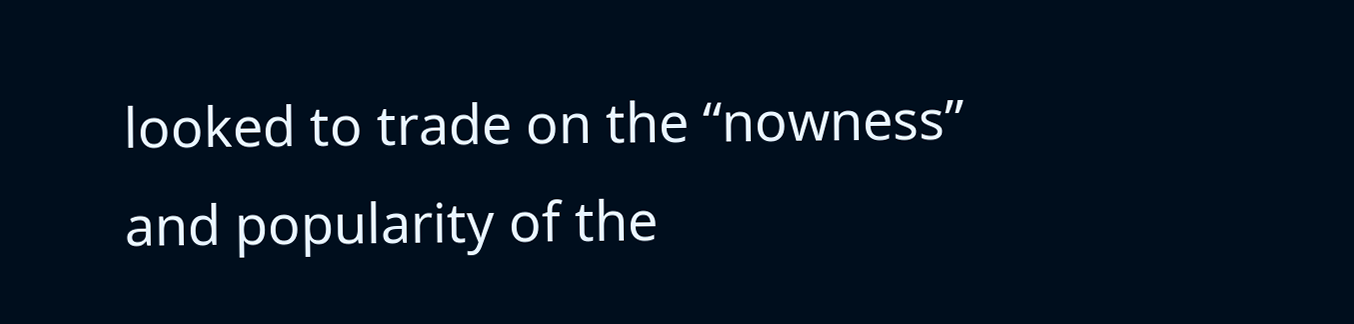looked to trade on the “nowness” and popularity of the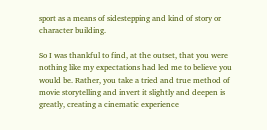sport as a means of sidestepping and kind of story or character building.

So I was thankful to find, at the outset, that you were nothing like my expectations had led me to believe you would be. Rather, you take a tried and true method of movie storytelling and invert it slightly and deepen is greatly, creating a cinematic experience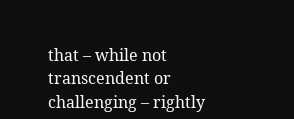that – while not transcendent or challenging – rightly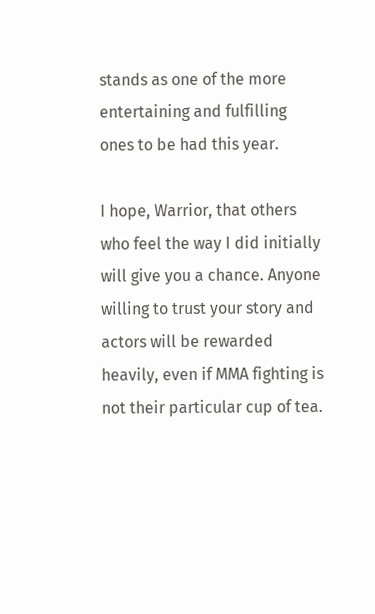stands as one of the more entertaining and fulfilling ones to be had this year.

I hope, Warrior, that others who feel the way I did initially will give you a chance. Anyone willing to trust your story and actors will be rewarded heavily, even if MMA fighting is not their particular cup of tea.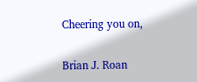Cheering you on,

Brian J. Roan